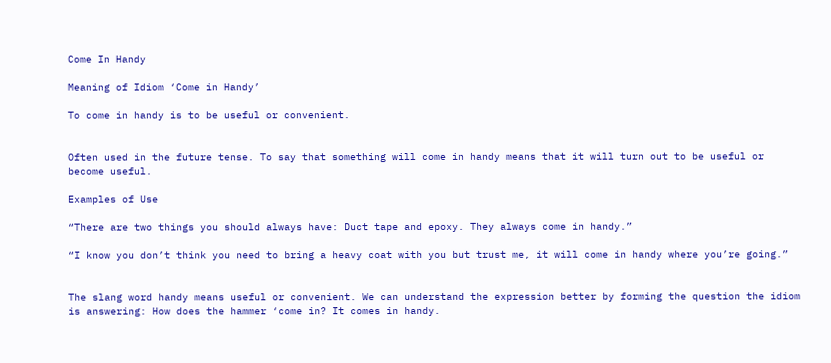Come In Handy

Meaning of Idiom ‘Come in Handy’

To come in handy is to be useful or convenient.


Often used in the future tense. To say that something will come in handy means that it will turn out to be useful or become useful.

Examples of Use

“There are two things you should always have: Duct tape and epoxy. They always come in handy.”

“I know you don’t think you need to bring a heavy coat with you but trust me, it will come in handy where you’re going.”


The slang word handy means useful or convenient. We can understand the expression better by forming the question the idiom is answering: How does the hammer ‘come in? It comes in handy.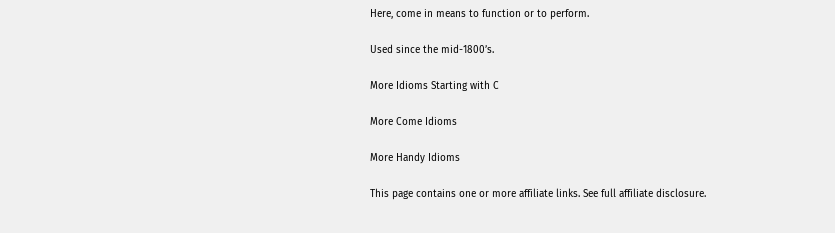Here, come in means to function or to perform.

Used since the mid-1800’s.

More Idioms Starting with C

More Come Idioms

More Handy Idioms

This page contains one or more affiliate links. See full affiliate disclosure.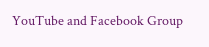YouTube and Facebook Group